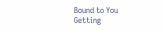Bound to You Getting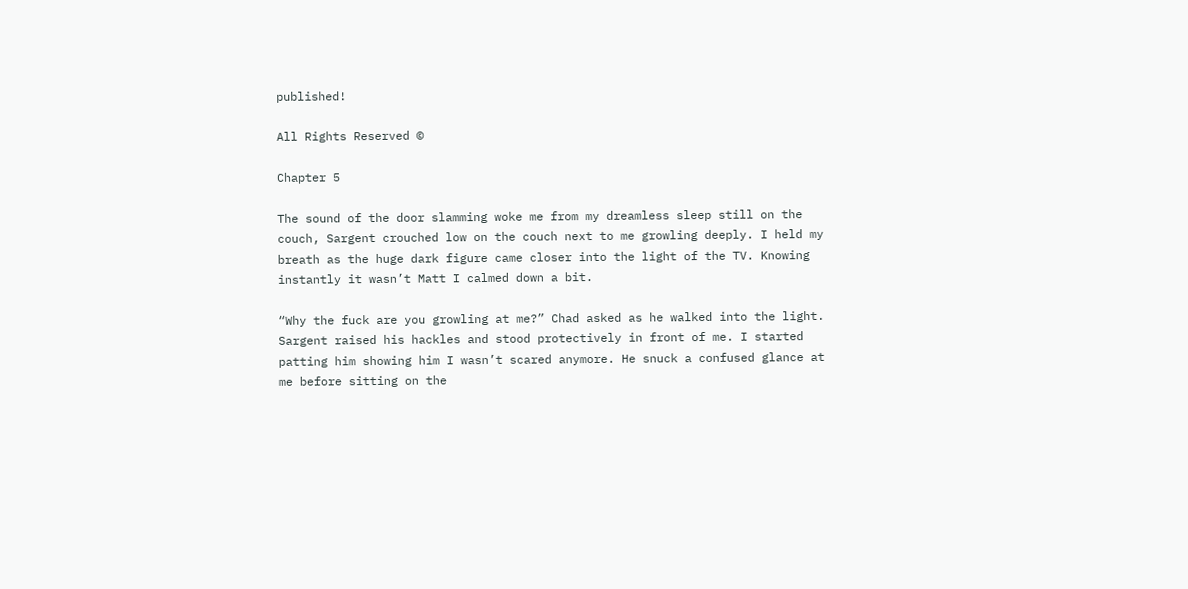published!

All Rights Reserved ©

Chapter 5

The sound of the door slamming woke me from my dreamless sleep still on the couch, Sargent crouched low on the couch next to me growling deeply. I held my breath as the huge dark figure came closer into the light of the TV. Knowing instantly it wasn’t Matt I calmed down a bit.

“Why the fuck are you growling at me?” Chad asked as he walked into the light. Sargent raised his hackles and stood protectively in front of me. I started patting him showing him I wasn’t scared anymore. He snuck a confused glance at me before sitting on the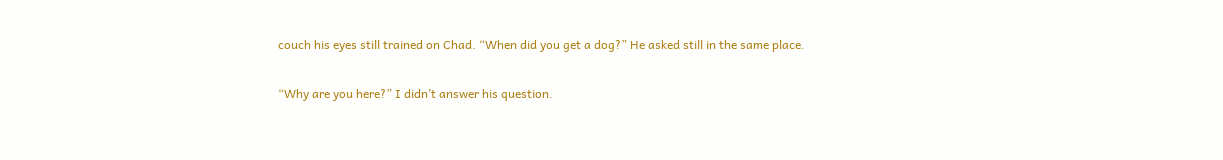couch his eyes still trained on Chad. “When did you get a dog?” He asked still in the same place.

“Why are you here?” I didn’t answer his question.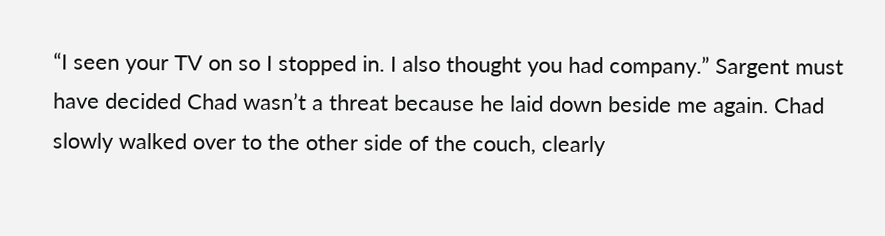“I seen your TV on so I stopped in. I also thought you had company.” Sargent must have decided Chad wasn’t a threat because he laid down beside me again. Chad slowly walked over to the other side of the couch, clearly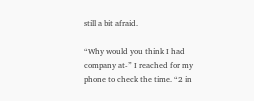still a bit afraid.

“Why would you think I had company at-” I reached for my phone to check the time. “2 in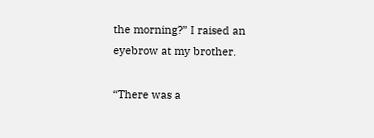the morning?” I raised an eyebrow at my brother.

“There was a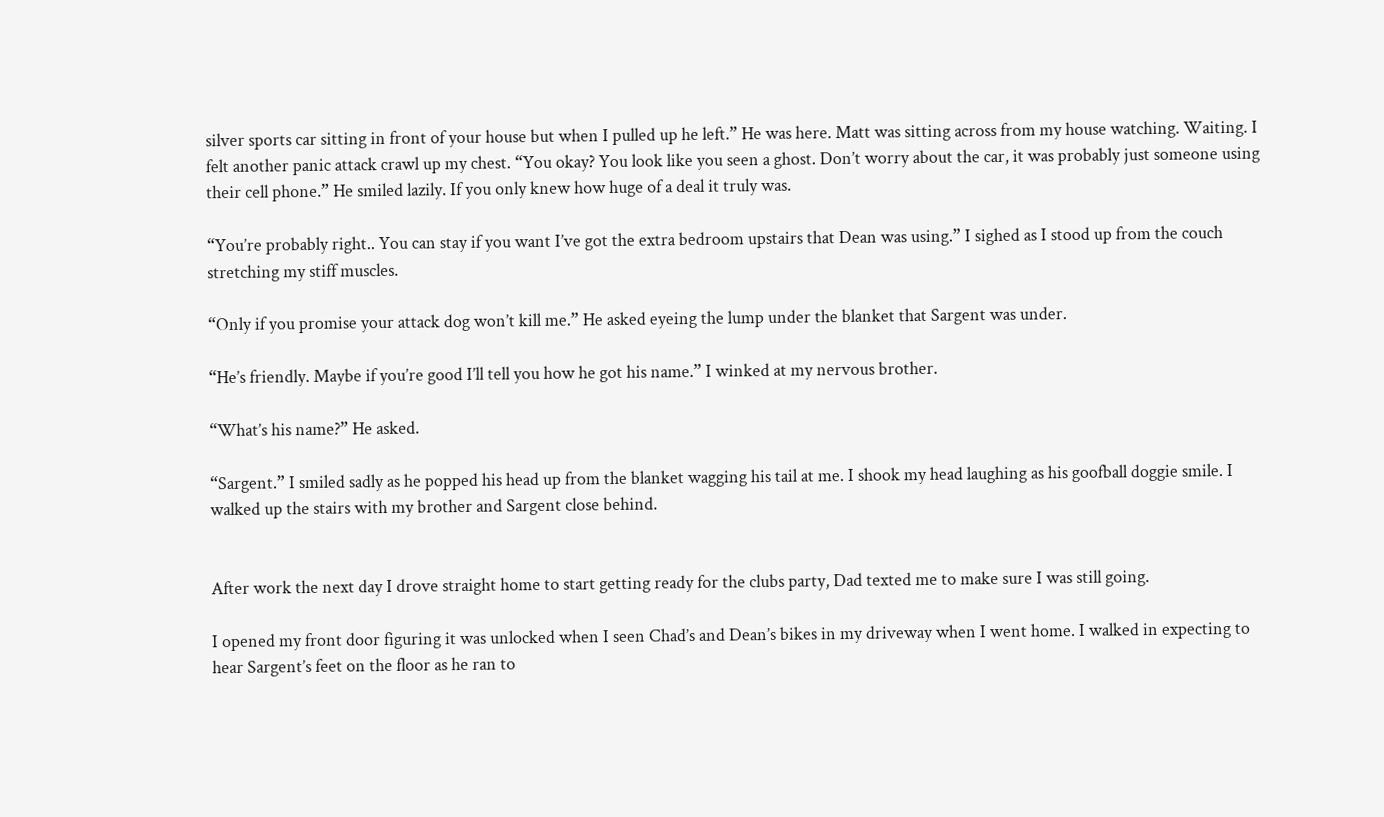silver sports car sitting in front of your house but when I pulled up he left.” He was here. Matt was sitting across from my house watching. Waiting. I felt another panic attack crawl up my chest. “You okay? You look like you seen a ghost. Don’t worry about the car, it was probably just someone using their cell phone.” He smiled lazily. If you only knew how huge of a deal it truly was.

“You’re probably right.. You can stay if you want I’ve got the extra bedroom upstairs that Dean was using.” I sighed as I stood up from the couch stretching my stiff muscles.

“Only if you promise your attack dog won’t kill me.” He asked eyeing the lump under the blanket that Sargent was under.

“He’s friendly. Maybe if you’re good I’ll tell you how he got his name.” I winked at my nervous brother.

“What’s his name?” He asked.

“Sargent.” I smiled sadly as he popped his head up from the blanket wagging his tail at me. I shook my head laughing as his goofball doggie smile. I walked up the stairs with my brother and Sargent close behind.


After work the next day I drove straight home to start getting ready for the clubs party, Dad texted me to make sure I was still going.

I opened my front door figuring it was unlocked when I seen Chad’s and Dean’s bikes in my driveway when I went home. I walked in expecting to hear Sargent’s feet on the floor as he ran to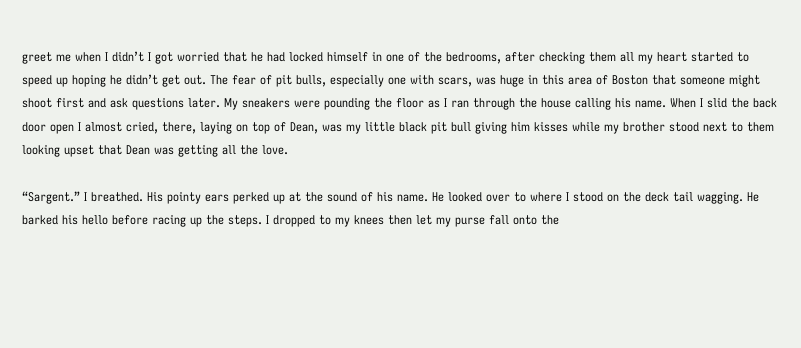greet me when I didn’t I got worried that he had locked himself in one of the bedrooms, after checking them all my heart started to speed up hoping he didn’t get out. The fear of pit bulls, especially one with scars, was huge in this area of Boston that someone might shoot first and ask questions later. My sneakers were pounding the floor as I ran through the house calling his name. When I slid the back door open I almost cried, there, laying on top of Dean, was my little black pit bull giving him kisses while my brother stood next to them looking upset that Dean was getting all the love.

“Sargent.” I breathed. His pointy ears perked up at the sound of his name. He looked over to where I stood on the deck tail wagging. He barked his hello before racing up the steps. I dropped to my knees then let my purse fall onto the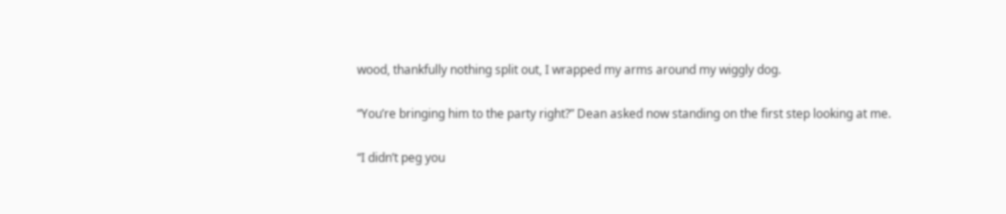wood, thankfully nothing split out, I wrapped my arms around my wiggly dog.

“You’re bringing him to the party right?” Dean asked now standing on the first step looking at me.

“I didn’t peg you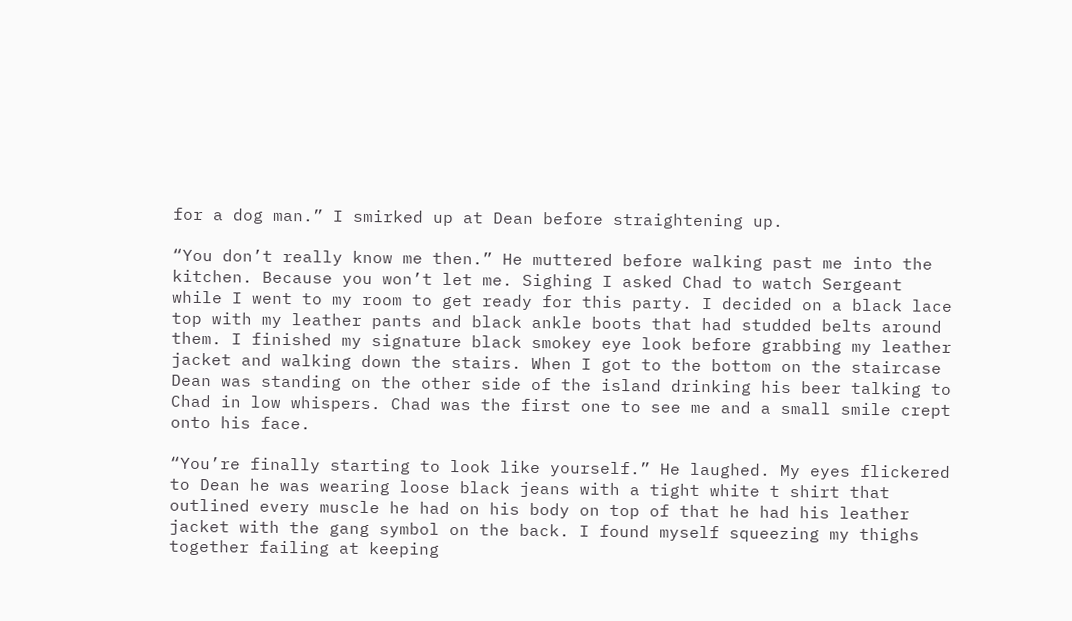for a dog man.” I smirked up at Dean before straightening up.

“You don’t really know me then.” He muttered before walking past me into the kitchen. Because you won’t let me. Sighing I asked Chad to watch Sergeant while I went to my room to get ready for this party. I decided on a black lace top with my leather pants and black ankle boots that had studded belts around them. I finished my signature black smokey eye look before grabbing my leather jacket and walking down the stairs. When I got to the bottom on the staircase Dean was standing on the other side of the island drinking his beer talking to Chad in low whispers. Chad was the first one to see me and a small smile crept onto his face.

“You’re finally starting to look like yourself.” He laughed. My eyes flickered to Dean he was wearing loose black jeans with a tight white t shirt that outlined every muscle he had on his body on top of that he had his leather jacket with the gang symbol on the back. I found myself squeezing my thighs together failing at keeping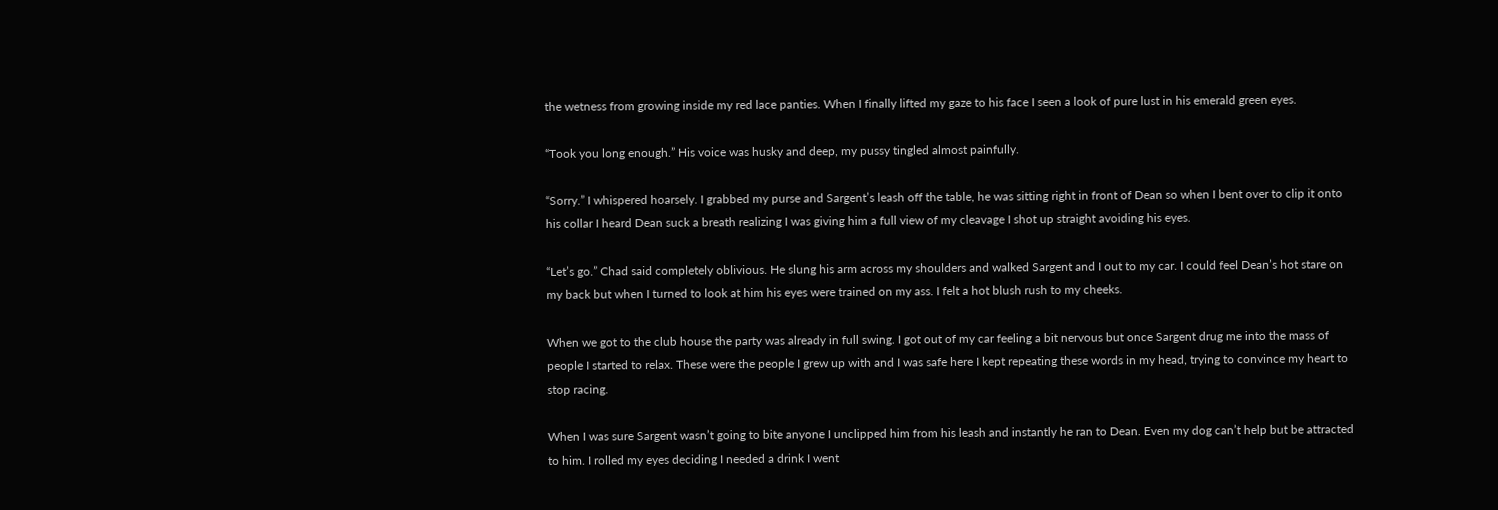the wetness from growing inside my red lace panties. When I finally lifted my gaze to his face I seen a look of pure lust in his emerald green eyes.

“Took you long enough.” His voice was husky and deep, my pussy tingled almost painfully.

“Sorry.” I whispered hoarsely. I grabbed my purse and Sargent’s leash off the table, he was sitting right in front of Dean so when I bent over to clip it onto his collar I heard Dean suck a breath realizing I was giving him a full view of my cleavage I shot up straight avoiding his eyes.

“Let’s go.” Chad said completely oblivious. He slung his arm across my shoulders and walked Sargent and I out to my car. I could feel Dean’s hot stare on my back but when I turned to look at him his eyes were trained on my ass. I felt a hot blush rush to my cheeks.

When we got to the club house the party was already in full swing. I got out of my car feeling a bit nervous but once Sargent drug me into the mass of people I started to relax. These were the people I grew up with and I was safe here I kept repeating these words in my head, trying to convince my heart to stop racing.

When I was sure Sargent wasn’t going to bite anyone I unclipped him from his leash and instantly he ran to Dean. Even my dog can’t help but be attracted to him. I rolled my eyes deciding I needed a drink I went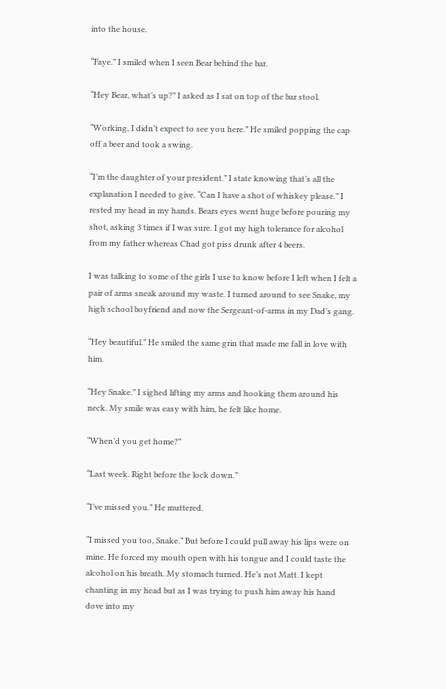into the house.

“Faye.” I smiled when I seen Bear behind the bar.

“Hey Bear, what’s up?” I asked as I sat on top of the bar stool.

“Working, I didn’t expect to see you here.” He smiled popping the cap off a beer and took a swing.

“I’m the daughter of your president.” I state knowing that’s all the explanation I needed to give. “Can I have a shot of whiskey please.” I rested my head in my hands. Bears eyes went huge before pouring my shot, asking 3 times if I was sure. I got my high tolerance for alcohol from my father whereas Chad got piss drunk after 4 beers.

I was talking to some of the girls I use to know before I left when I felt a pair of arms sneak around my waste. I turned around to see Snake, my high school boyfriend and now the Sergeant-of-arms in my Dad’s gang.

“Hey beautiful.” He smiled the same grin that made me fall in love with him.

“Hey Snake.” I sighed lifting my arms and hooking them around his neck. My smile was easy with him, he felt like home.

“When’d you get home?”

“Last week. Right before the lock down.”

“I’ve missed you.” He muttered.

“I missed you too, Snake.” But before I could pull away his lips were on mine. He forced my mouth open with his tongue and I could taste the alcohol on his breath. My stomach turned. He’s not Matt. I kept chanting in my head but as I was trying to push him away his hand dove into my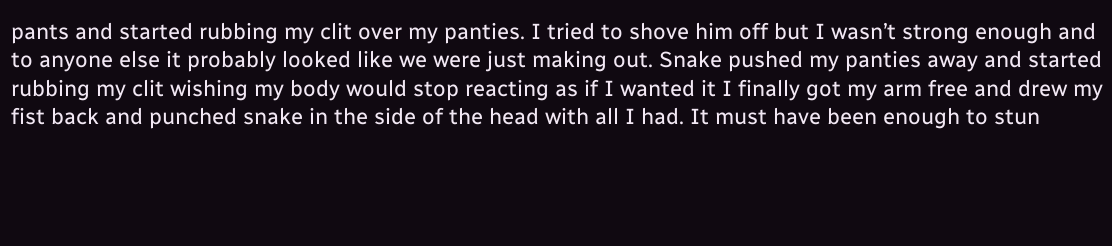pants and started rubbing my clit over my panties. I tried to shove him off but I wasn’t strong enough and to anyone else it probably looked like we were just making out. Snake pushed my panties away and started rubbing my clit wishing my body would stop reacting as if I wanted it I finally got my arm free and drew my fist back and punched snake in the side of the head with all I had. It must have been enough to stun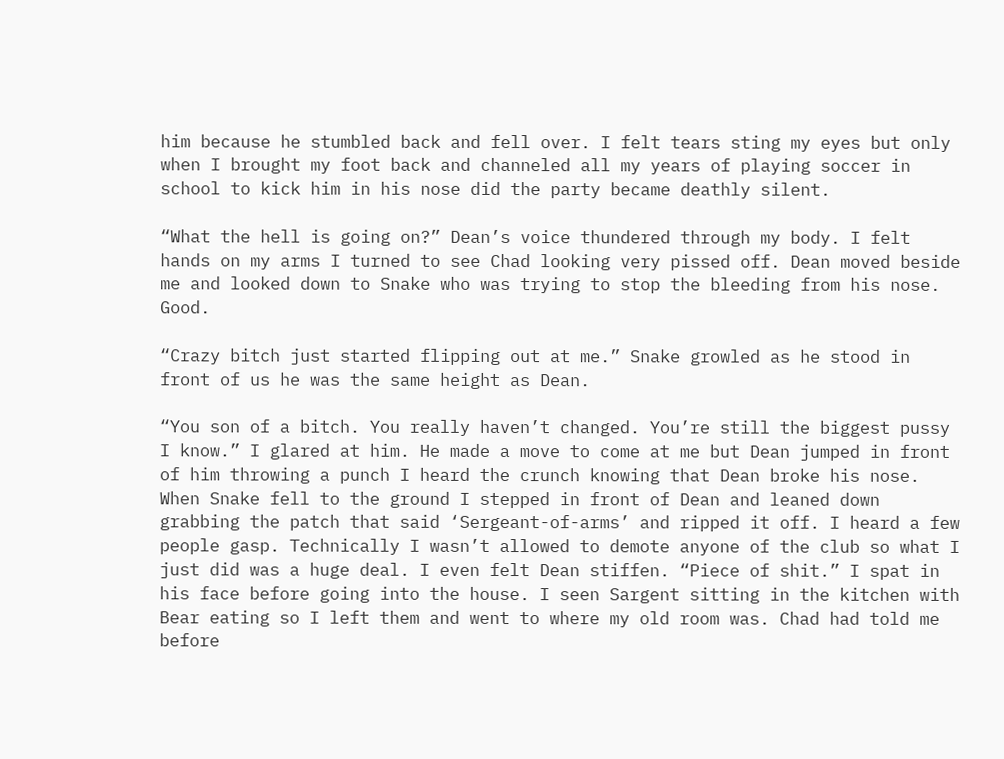him because he stumbled back and fell over. I felt tears sting my eyes but only when I brought my foot back and channeled all my years of playing soccer in school to kick him in his nose did the party became deathly silent.

“What the hell is going on?” Dean’s voice thundered through my body. I felt hands on my arms I turned to see Chad looking very pissed off. Dean moved beside me and looked down to Snake who was trying to stop the bleeding from his nose. Good.

“Crazy bitch just started flipping out at me.” Snake growled as he stood in front of us he was the same height as Dean.

“You son of a bitch. You really haven’t changed. You’re still the biggest pussy I know.” I glared at him. He made a move to come at me but Dean jumped in front of him throwing a punch I heard the crunch knowing that Dean broke his nose. When Snake fell to the ground I stepped in front of Dean and leaned down grabbing the patch that said ‘Sergeant-of-arms’ and ripped it off. I heard a few people gasp. Technically I wasn’t allowed to demote anyone of the club so what I just did was a huge deal. I even felt Dean stiffen. “Piece of shit.” I spat in his face before going into the house. I seen Sargent sitting in the kitchen with Bear eating so I left them and went to where my old room was. Chad had told me before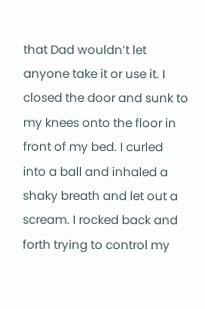that Dad wouldn’t let anyone take it or use it. I closed the door and sunk to my knees onto the floor in front of my bed. I curled into a ball and inhaled a shaky breath and let out a scream. I rocked back and forth trying to control my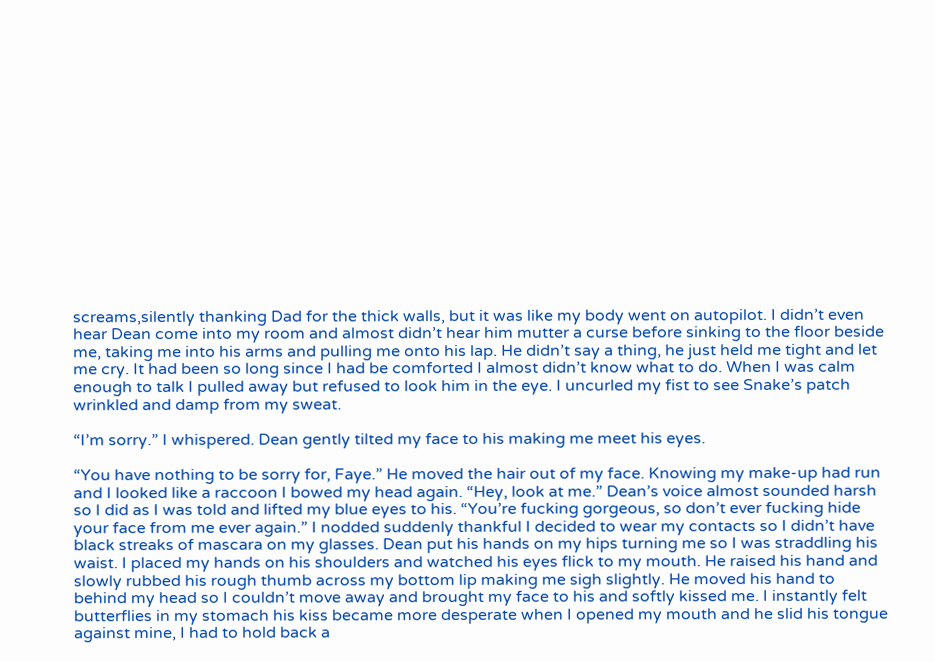screams,silently thanking Dad for the thick walls, but it was like my body went on autopilot. I didn’t even hear Dean come into my room and almost didn’t hear him mutter a curse before sinking to the floor beside me, taking me into his arms and pulling me onto his lap. He didn’t say a thing, he just held me tight and let me cry. It had been so long since I had be comforted I almost didn’t know what to do. When I was calm enough to talk I pulled away but refused to look him in the eye. I uncurled my fist to see Snake’s patch wrinkled and damp from my sweat.

“I’m sorry.” I whispered. Dean gently tilted my face to his making me meet his eyes.

“You have nothing to be sorry for, Faye.” He moved the hair out of my face. Knowing my make-up had run and I looked like a raccoon I bowed my head again. “Hey, look at me.” Dean’s voice almost sounded harsh so I did as I was told and lifted my blue eyes to his. “You’re fucking gorgeous, so don’t ever fucking hide your face from me ever again.” I nodded suddenly thankful I decided to wear my contacts so I didn’t have black streaks of mascara on my glasses. Dean put his hands on my hips turning me so I was straddling his waist. I placed my hands on his shoulders and watched his eyes flick to my mouth. He raised his hand and slowly rubbed his rough thumb across my bottom lip making me sigh slightly. He moved his hand to behind my head so I couldn’t move away and brought my face to his and softly kissed me. I instantly felt butterflies in my stomach his kiss became more desperate when I opened my mouth and he slid his tongue against mine, I had to hold back a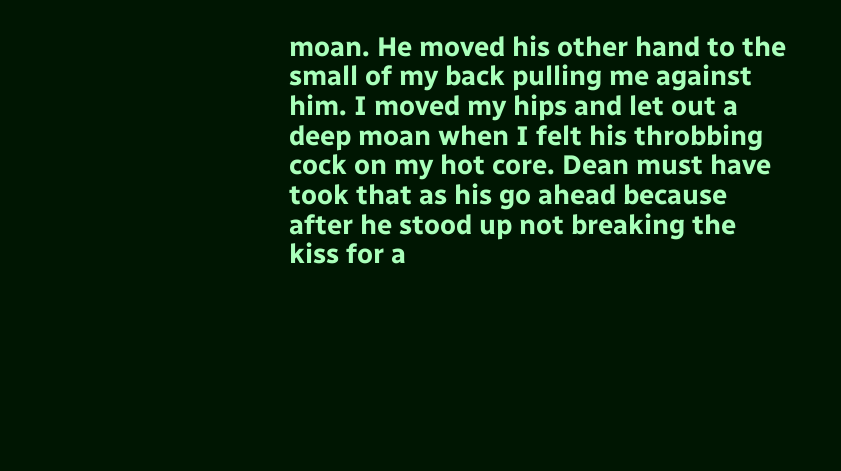moan. He moved his other hand to the small of my back pulling me against him. I moved my hips and let out a deep moan when I felt his throbbing cock on my hot core. Dean must have took that as his go ahead because after he stood up not breaking the kiss for a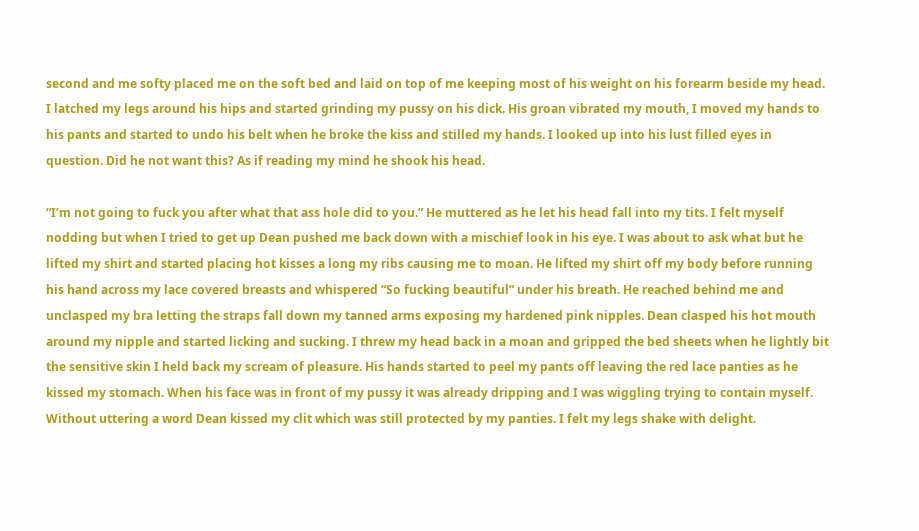second and me softy placed me on the soft bed and laid on top of me keeping most of his weight on his forearm beside my head. I latched my legs around his hips and started grinding my pussy on his dick. His groan vibrated my mouth, I moved my hands to his pants and started to undo his belt when he broke the kiss and stilled my hands. I looked up into his lust filled eyes in question. Did he not want this? As if reading my mind he shook his head.

“I’m not going to fuck you after what that ass hole did to you.” He muttered as he let his head fall into my tits. I felt myself nodding but when I tried to get up Dean pushed me back down with a mischief look in his eye. I was about to ask what but he lifted my shirt and started placing hot kisses a long my ribs causing me to moan. He lifted my shirt off my body before running his hand across my lace covered breasts and whispered “So fucking beautiful” under his breath. He reached behind me and unclasped my bra letting the straps fall down my tanned arms exposing my hardened pink nipples. Dean clasped his hot mouth around my nipple and started licking and sucking. I threw my head back in a moan and gripped the bed sheets when he lightly bit the sensitive skin I held back my scream of pleasure. His hands started to peel my pants off leaving the red lace panties as he kissed my stomach. When his face was in front of my pussy it was already dripping and I was wiggling trying to contain myself. Without uttering a word Dean kissed my clit which was still protected by my panties. I felt my legs shake with delight.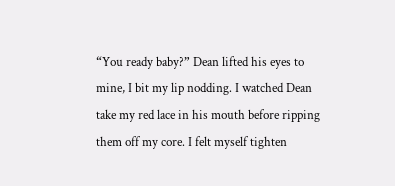“You ready baby?” Dean lifted his eyes to mine, I bit my lip nodding. I watched Dean take my red lace in his mouth before ripping them off my core. I felt myself tighten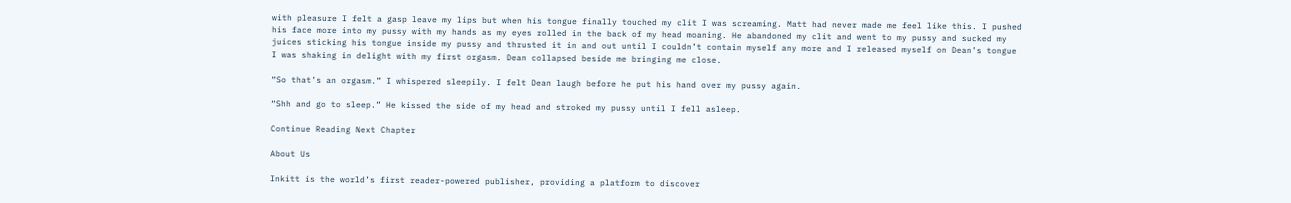with pleasure I felt a gasp leave my lips but when his tongue finally touched my clit I was screaming. Matt had never made me feel like this. I pushed his face more into my pussy with my hands as my eyes rolled in the back of my head moaning. He abandoned my clit and went to my pussy and sucked my juices sticking his tongue inside my pussy and thrusted it in and out until I couldn’t contain myself any more and I released myself on Dean’s tongue I was shaking in delight with my first orgasm. Dean collapsed beside me bringing me close.

“So that’s an orgasm.” I whispered sleepily. I felt Dean laugh before he put his hand over my pussy again.

“Shh and go to sleep.” He kissed the side of my head and stroked my pussy until I fell asleep.

Continue Reading Next Chapter

About Us

Inkitt is the world’s first reader-powered publisher, providing a platform to discover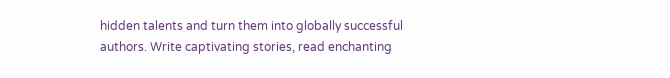hidden talents and turn them into globally successful authors. Write captivating stories, read enchanting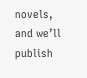novels, and we’ll publish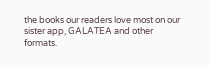the books our readers love most on our sister app, GALATEA and other formats.